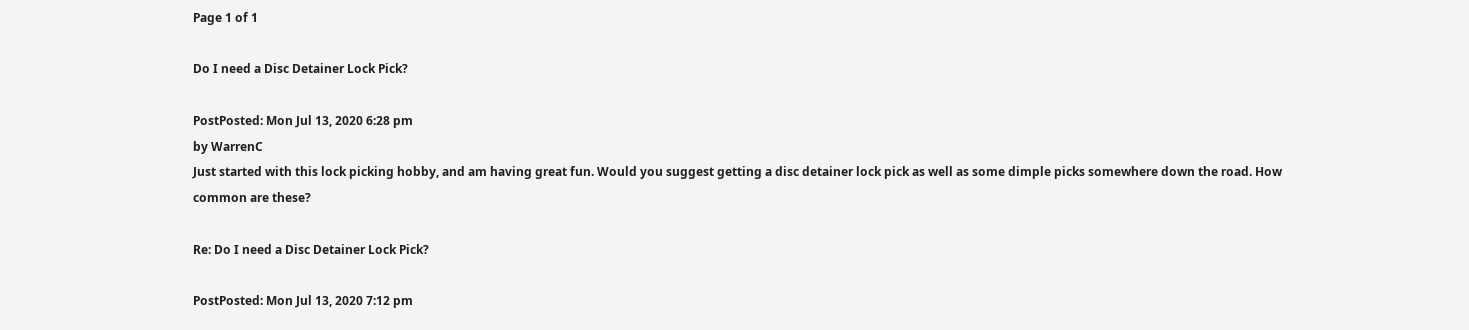Page 1 of 1

Do I need a Disc Detainer Lock Pick?

PostPosted: Mon Jul 13, 2020 6:28 pm
by WarrenC
Just started with this lock picking hobby, and am having great fun. Would you suggest getting a disc detainer lock pick as well as some dimple picks somewhere down the road. How common are these?

Re: Do I need a Disc Detainer Lock Pick?

PostPosted: Mon Jul 13, 2020 7:12 pm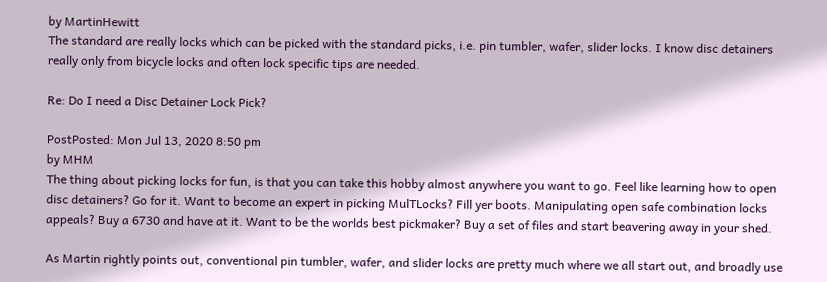by MartinHewitt
The standard are really locks which can be picked with the standard picks, i.e. pin tumbler, wafer, slider locks. I know disc detainers really only from bicycle locks and often lock specific tips are needed.

Re: Do I need a Disc Detainer Lock Pick?

PostPosted: Mon Jul 13, 2020 8:50 pm
by MHM
The thing about picking locks for fun, is that you can take this hobby almost anywhere you want to go. Feel like learning how to open disc detainers? Go for it. Want to become an expert in picking MulTLocks? Fill yer boots. Manipulating open safe combination locks appeals? Buy a 6730 and have at it. Want to be the worlds best pickmaker? Buy a set of files and start beavering away in your shed.

As Martin rightly points out, conventional pin tumbler, wafer, and slider locks are pretty much where we all start out, and broadly use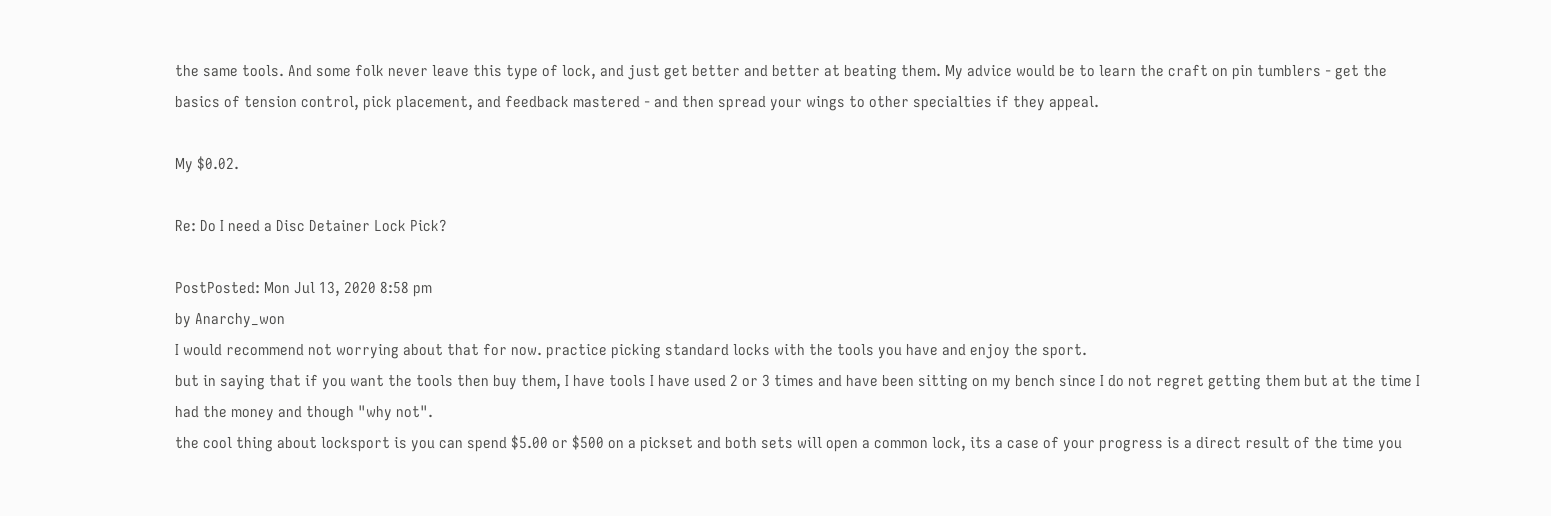the same tools. And some folk never leave this type of lock, and just get better and better at beating them. My advice would be to learn the craft on pin tumblers - get the basics of tension control, pick placement, and feedback mastered - and then spread your wings to other specialties if they appeal.

My $0.02.

Re: Do I need a Disc Detainer Lock Pick?

PostPosted: Mon Jul 13, 2020 8:58 pm
by Anarchy_won
I would recommend not worrying about that for now. practice picking standard locks with the tools you have and enjoy the sport.
but in saying that if you want the tools then buy them, I have tools I have used 2 or 3 times and have been sitting on my bench since I do not regret getting them but at the time I had the money and though "why not".
the cool thing about locksport is you can spend $5.00 or $500 on a pickset and both sets will open a common lock, its a case of your progress is a direct result of the time you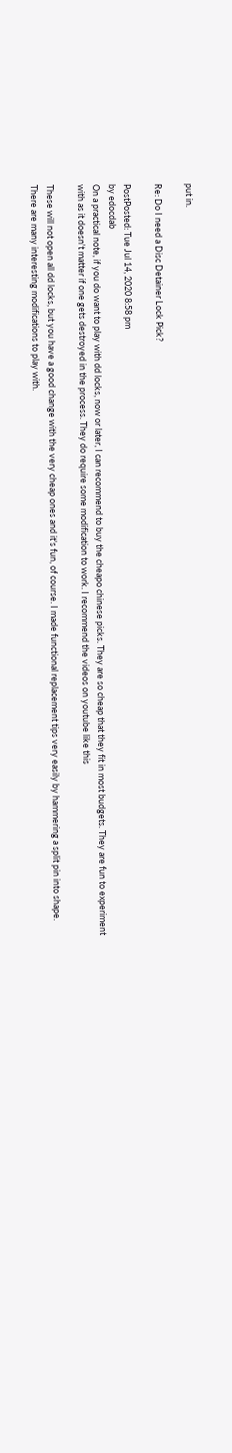put in.

Re: Do I need a Disc Detainer Lock Pick?

PostPosted: Tue Jul 14, 2020 8:58 pm
by edocdab
On a practical note, if you do want to play with dd locks, now or later, I can recommend to buy the cheapo chinese picks. They are so cheap that they fit in most budgets. They are fun to experiment with as it doesn't matter if one gets destroyed in the process. They do require some modification to work. I recommend the videos on youtube like this

These will not open all dd locks, but you have a good change with the very cheap ones and it's fun, of course. I made functional replacement tips very easily by hammering a split pin into shape. There are many interesting modifications to play with.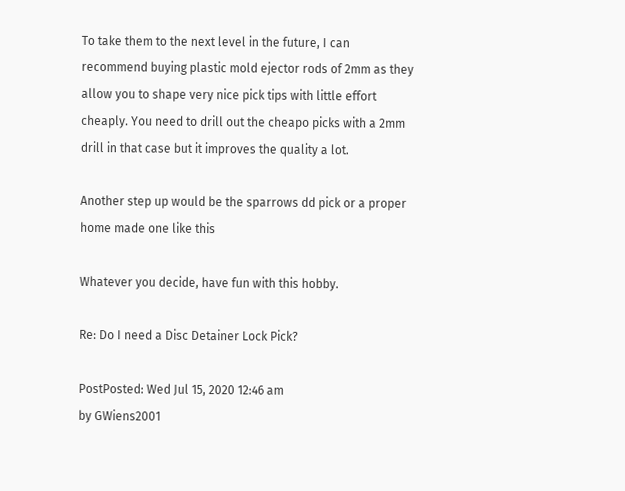To take them to the next level in the future, I can recommend buying plastic mold ejector rods of 2mm as they allow you to shape very nice pick tips with little effort cheaply. You need to drill out the cheapo picks with a 2mm drill in that case but it improves the quality a lot.

Another step up would be the sparrows dd pick or a proper home made one like this

Whatever you decide, have fun with this hobby.

Re: Do I need a Disc Detainer Lock Pick?

PostPosted: Wed Jul 15, 2020 12:46 am
by GWiens2001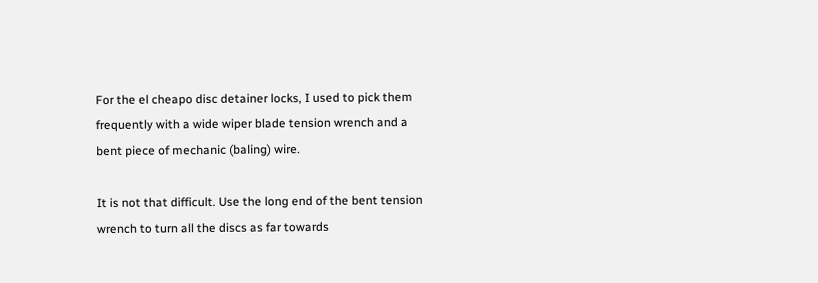For the el cheapo disc detainer locks, I used to pick them frequently with a wide wiper blade tension wrench and a bent piece of mechanic (baling) wire.

It is not that difficult. Use the long end of the bent tension wrench to turn all the discs as far towards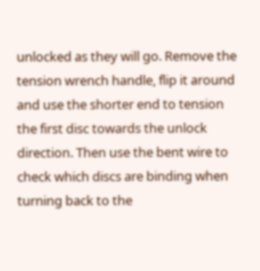unlocked as they will go. Remove the tension wrench handle, flip it around and use the shorter end to tension the first disc towards the unlock direction. Then use the bent wire to check which discs are binding when turning back to the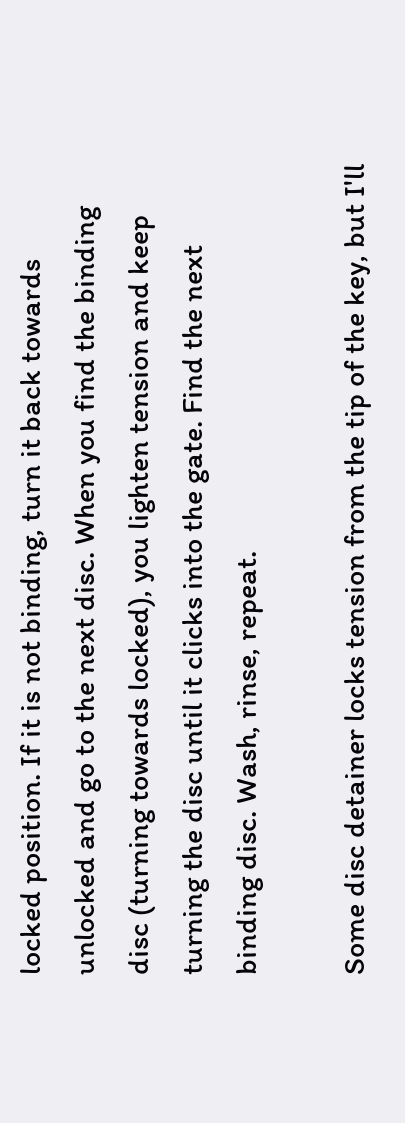locked position. If it is not binding, turn it back towards unlocked and go to the next disc. When you find the binding disc (turning towards locked), you lighten tension and keep turning the disc until it clicks into the gate. Find the next binding disc. Wash, rinse, repeat.

Some disc detainer locks tension from the tip of the key, but I'll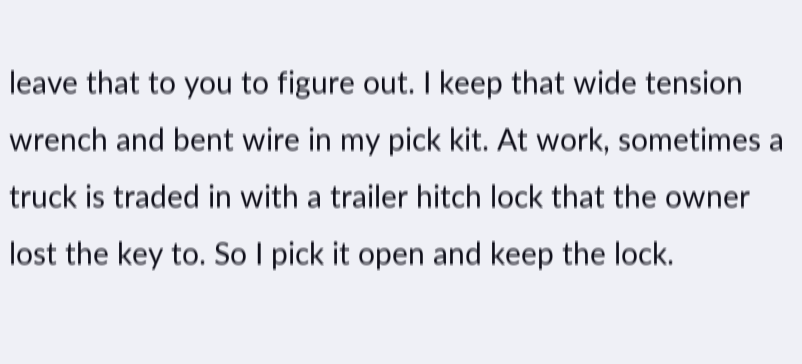leave that to you to figure out. I keep that wide tension wrench and bent wire in my pick kit. At work, sometimes a truck is traded in with a trailer hitch lock that the owner lost the key to. So I pick it open and keep the lock.